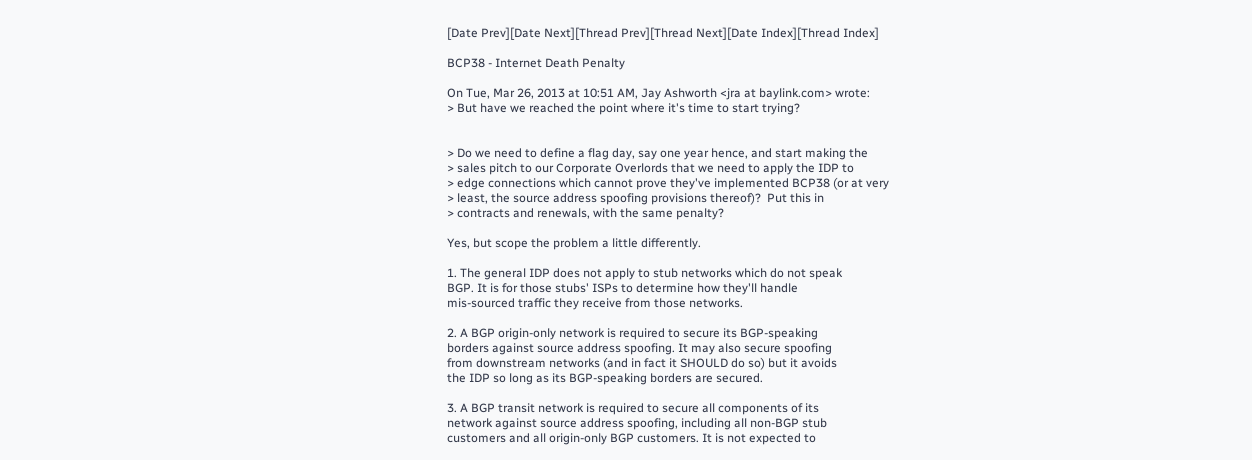[Date Prev][Date Next][Thread Prev][Thread Next][Date Index][Thread Index]

BCP38 - Internet Death Penalty

On Tue, Mar 26, 2013 at 10:51 AM, Jay Ashworth <jra at baylink.com> wrote:
> But have we reached the point where it's time to start trying?


> Do we need to define a flag day, say one year hence, and start making the
> sales pitch to our Corporate Overlords that we need to apply the IDP to
> edge connections which cannot prove they've implemented BCP38 (or at very
> least, the source address spoofing provisions thereof)?  Put this in
> contracts and renewals, with the same penalty?

Yes, but scope the problem a little differently.

1. The general IDP does not apply to stub networks which do not speak
BGP. It is for those stubs' ISPs to determine how they'll handle
mis-sourced traffic they receive from those networks.

2. A BGP origin-only network is required to secure its BGP-speaking
borders against source address spoofing. It may also secure spoofing
from downstream networks (and in fact it SHOULD do so) but it avoids
the IDP so long as its BGP-speaking borders are secured.

3. A BGP transit network is required to secure all components of its
network against source address spoofing, including all non-BGP stub
customers and all origin-only BGP customers. It is not expected to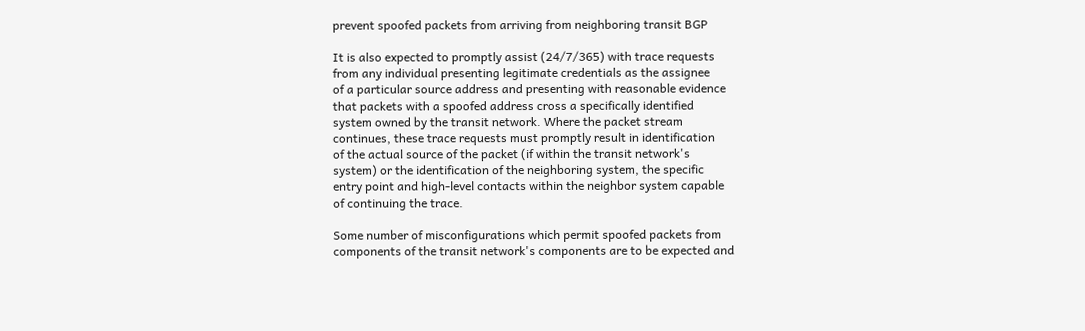prevent spoofed packets from arriving from neighboring transit BGP

It is also expected to promptly assist (24/7/365) with trace requests
from any individual presenting legitimate credentials as the assignee
of a particular source address and presenting with reasonable evidence
that packets with a spoofed address cross a specifically identified
system owned by the transit network. Where the packet stream
continues, these trace requests must promptly result in identification
of the actual source of the packet (if within the transit network's
system) or the identification of the neighboring system, the specific
entry point and high-level contacts within the neighbor system capable
of continuing the trace.

Some number of misconfigurations which permit spoofed packets from
components of the transit network's components are to be expected and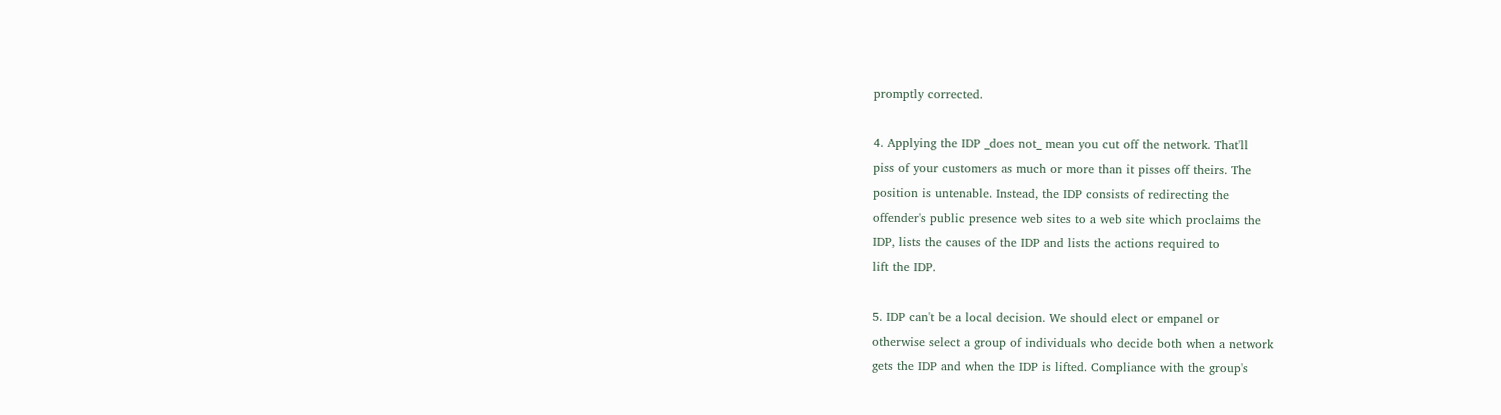promptly corrected.

4. Applying the IDP _does not_ mean you cut off the network. That'll
piss of your customers as much or more than it pisses off theirs. The
position is untenable. Instead, the IDP consists of redirecting the
offender's public presence web sites to a web site which proclaims the
IDP, lists the causes of the IDP and lists the actions required to
lift the IDP.

5. IDP can't be a local decision. We should elect or empanel or
otherwise select a group of individuals who decide both when a network
gets the IDP and when the IDP is lifted. Compliance with the group's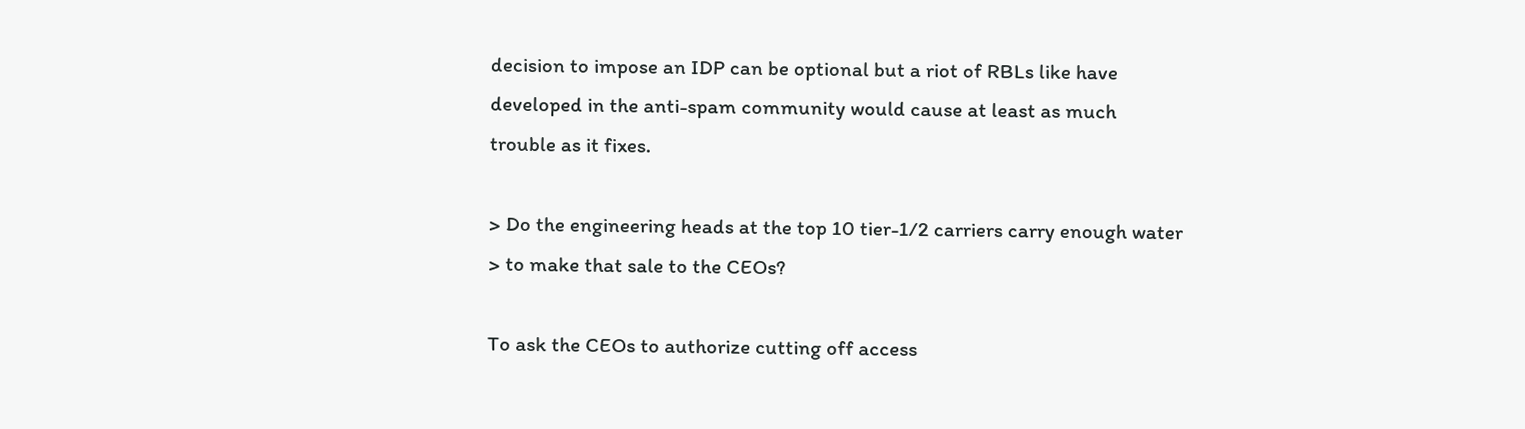decision to impose an IDP can be optional but a riot of RBLs like have
developed in the anti-spam community would cause at least as much
trouble as it fixes.

> Do the engineering heads at the top 10 tier-1/2 carriers carry enough water
> to make that sale to the CEOs?

To ask the CEOs to authorize cutting off access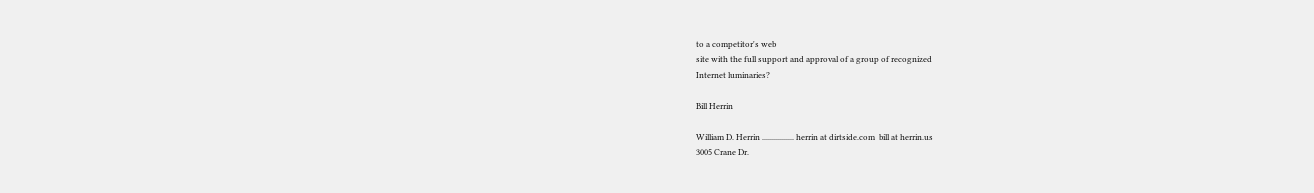to a competitor's web
site with the full support and approval of a group of recognized
Internet luminaries?

Bill Herrin

William D. Herrin ................ herrin at dirtside.com  bill at herrin.us
3005 Crane Dr.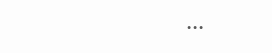...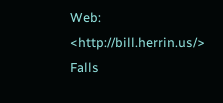Web: <http://bill.herrin.us/>
Falls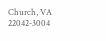Church, VA 22042-3004